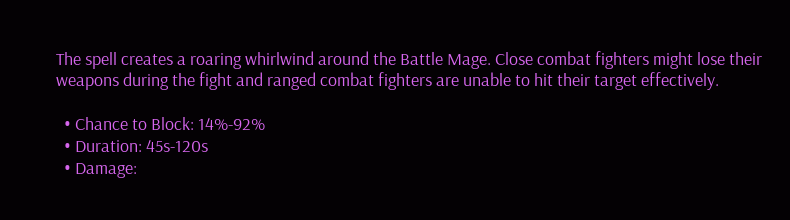The spell creates a roaring whirlwind around the Battle Mage. Close combat fighters might lose their weapons during the fight and ranged combat fighters are unable to hit their target effectively.

  • Chance to Block: 14%-92%
  • Duration: 45s-120s
  • Damage: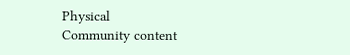Physical
Community content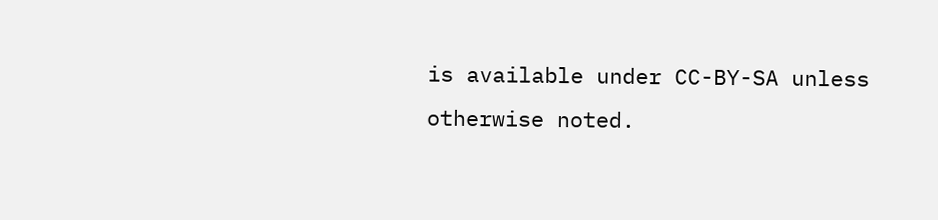is available under CC-BY-SA unless otherwise noted.